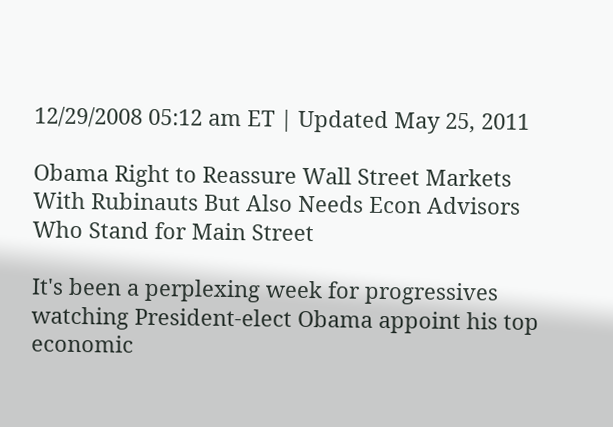12/29/2008 05:12 am ET | Updated May 25, 2011

Obama Right to Reassure Wall Street Markets With Rubinauts But Also Needs Econ Advisors Who Stand for Main Street

It's been a perplexing week for progressives watching President-elect Obama appoint his top economic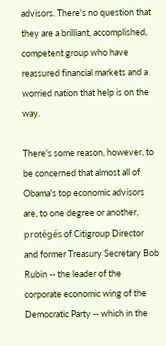advisors. There's no question that they are a brilliant, accomplished, competent group who have reassured financial markets and a worried nation that help is on the way.

There's some reason, however, to be concerned that almost all of Obama's top economic advisors are, to one degree or another, protégés of Citigroup Director and former Treasury Secretary Bob Rubin -- the leader of the corporate economic wing of the Democratic Party -- which in the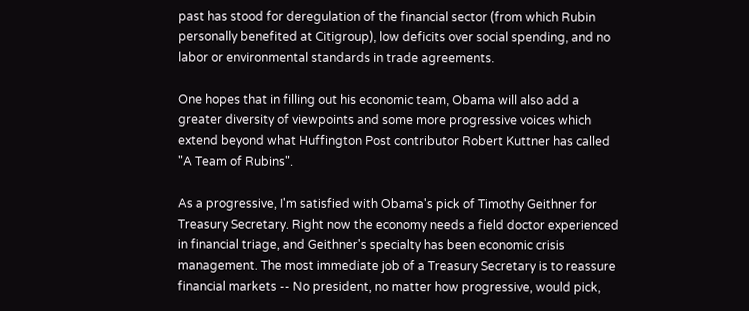past has stood for deregulation of the financial sector (from which Rubin personally benefited at Citigroup), low deficits over social spending, and no labor or environmental standards in trade agreements.

One hopes that in filling out his economic team, Obama will also add a greater diversity of viewpoints and some more progressive voices which extend beyond what Huffington Post contributor Robert Kuttner has called "A Team of Rubins".

As a progressive, I'm satisfied with Obama's pick of Timothy Geithner for Treasury Secretary. Right now the economy needs a field doctor experienced in financial triage, and Geithner's specialty has been economic crisis management. The most immediate job of a Treasury Secretary is to reassure financial markets -- No president, no matter how progressive, would pick,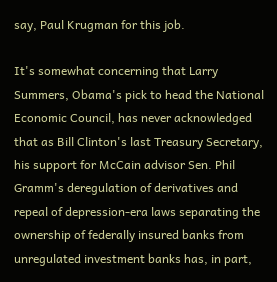say, Paul Krugman for this job.

It's somewhat concerning that Larry Summers, Obama's pick to head the National Economic Council, has never acknowledged that as Bill Clinton's last Treasury Secretary, his support for McCain advisor Sen. Phil Gramm's deregulation of derivatives and repeal of depression-era laws separating the ownership of federally insured banks from unregulated investment banks has, in part,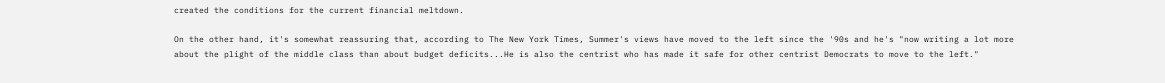created the conditions for the current financial meltdown.

On the other hand, it's somewhat reassuring that, according to The New York Times, Summer's views have moved to the left since the '90s and he's "now writing a lot more about the plight of the middle class than about budget deficits...He is also the centrist who has made it safe for other centrist Democrats to move to the left."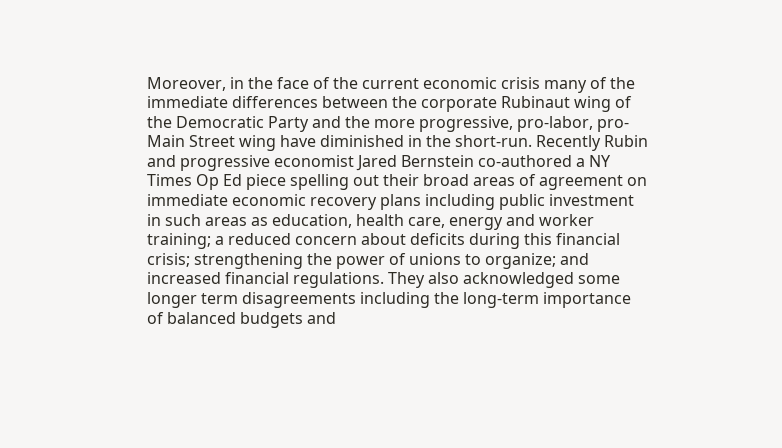Moreover, in the face of the current economic crisis many of the immediate differences between the corporate Rubinaut wing of the Democratic Party and the more progressive, pro-labor, pro-Main Street wing have diminished in the short-run. Recently Rubin and progressive economist Jared Bernstein co-authored a NY Times Op Ed piece spelling out their broad areas of agreement on immediate economic recovery plans including public investment in such areas as education, health care, energy and worker training; a reduced concern about deficits during this financial crisis; strengthening the power of unions to organize; and increased financial regulations. They also acknowledged some longer term disagreements including the long-term importance of balanced budgets and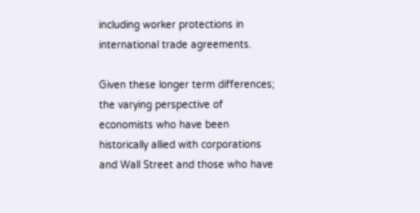including worker protections in international trade agreements.

Given these longer term differences; the varying perspective of economists who have been historically allied with corporations and Wall Street and those who have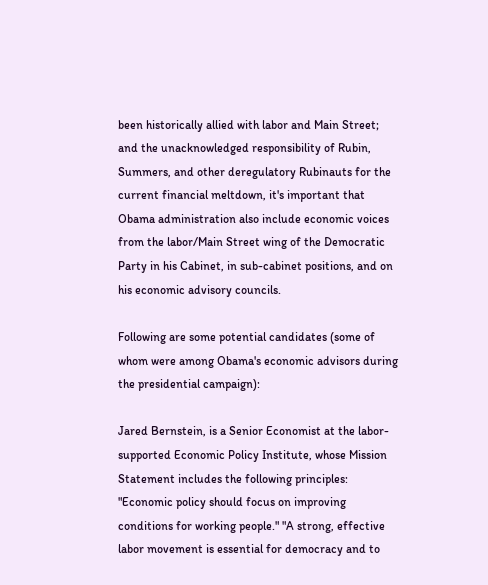been historically allied with labor and Main Street; and the unacknowledged responsibility of Rubin, Summers, and other deregulatory Rubinauts for the current financial meltdown, it's important that Obama administration also include economic voices from the labor/Main Street wing of the Democratic Party in his Cabinet, in sub-cabinet positions, and on his economic advisory councils.

Following are some potential candidates (some of whom were among Obama's economic advisors during the presidential campaign):

Jared Bernstein, is a Senior Economist at the labor-supported Economic Policy Institute, whose Mission Statement includes the following principles: "Economic policy should focus on improving conditions for working people." "A strong, effective labor movement is essential for democracy and to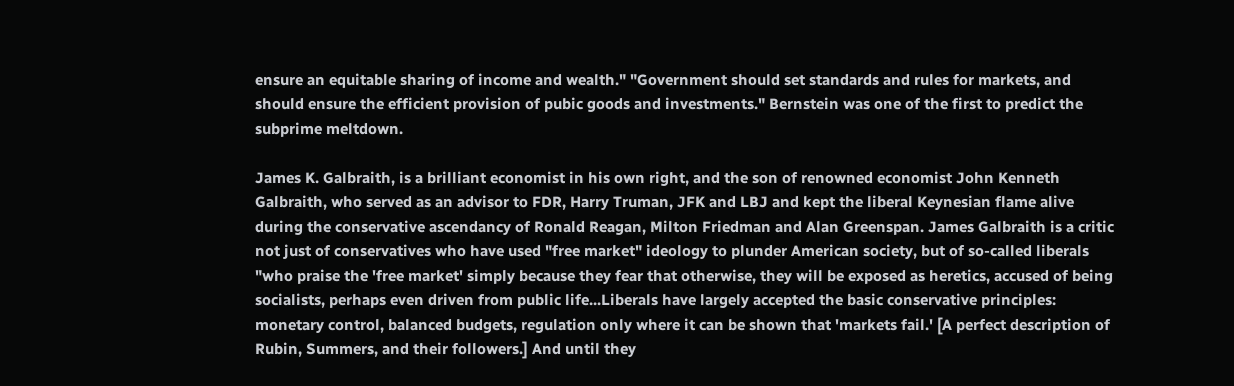ensure an equitable sharing of income and wealth." "Government should set standards and rules for markets, and should ensure the efficient provision of pubic goods and investments." Bernstein was one of the first to predict the subprime meltdown.

James K. Galbraith, is a brilliant economist in his own right, and the son of renowned economist John Kenneth Galbraith, who served as an advisor to FDR, Harry Truman, JFK and LBJ and kept the liberal Keynesian flame alive during the conservative ascendancy of Ronald Reagan, Milton Friedman and Alan Greenspan. James Galbraith is a critic not just of conservatives who have used "free market" ideology to plunder American society, but of so-called liberals "who praise the 'free market' simply because they fear that otherwise, they will be exposed as heretics, accused of being socialists, perhaps even driven from public life...Liberals have largely accepted the basic conservative principles: monetary control, balanced budgets, regulation only where it can be shown that 'markets fail.' [A perfect description of Rubin, Summers, and their followers.] And until they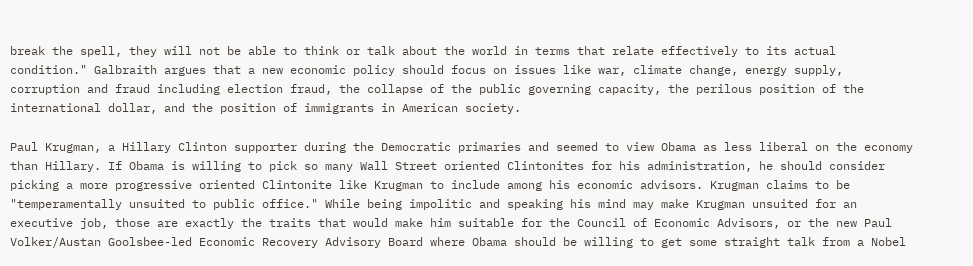break the spell, they will not be able to think or talk about the world in terms that relate effectively to its actual condition." Galbraith argues that a new economic policy should focus on issues like war, climate change, energy supply, corruption and fraud including election fraud, the collapse of the public governing capacity, the perilous position of the international dollar, and the position of immigrants in American society.

Paul Krugman, a Hillary Clinton supporter during the Democratic primaries and seemed to view Obama as less liberal on the economy than Hillary. If Obama is willing to pick so many Wall Street oriented Clintonites for his administration, he should consider picking a more progressive oriented Clintonite like Krugman to include among his economic advisors. Krugman claims to be "temperamentally unsuited to public office." While being impolitic and speaking his mind may make Krugman unsuited for an executive job, those are exactly the traits that would make him suitable for the Council of Economic Advisors, or the new Paul Volker/Austan Goolsbee-led Economic Recovery Advisory Board where Obama should be willing to get some straight talk from a Nobel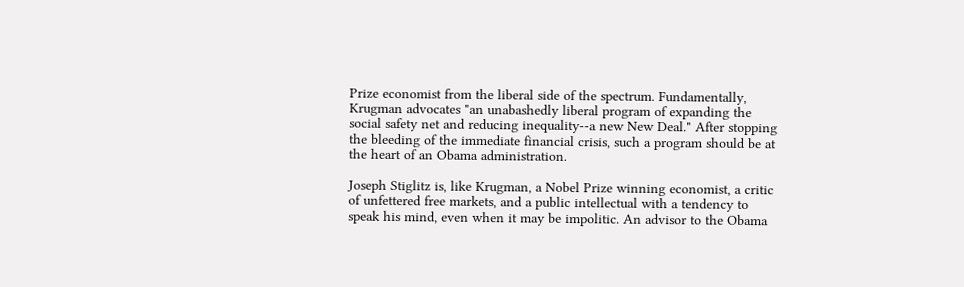Prize economist from the liberal side of the spectrum. Fundamentally, Krugman advocates "an unabashedly liberal program of expanding the social safety net and reducing inequality--a new New Deal." After stopping the bleeding of the immediate financial crisis, such a program should be at the heart of an Obama administration.

Joseph Stiglitz is, like Krugman, a Nobel Prize winning economist, a critic of unfettered free markets, and a public intellectual with a tendency to speak his mind, even when it may be impolitic. An advisor to the Obama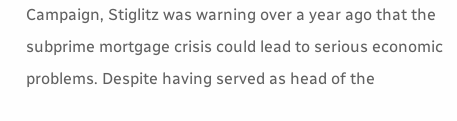Campaign, Stiglitz was warning over a year ago that the subprime mortgage crisis could lead to serious economic problems. Despite having served as head of the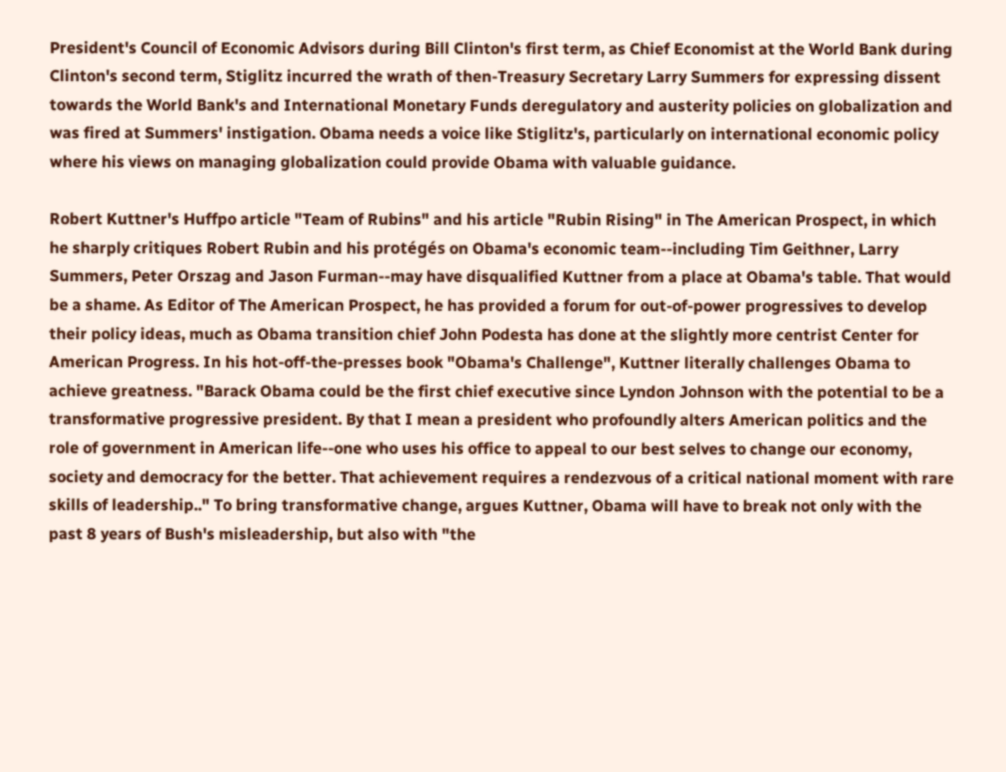President's Council of Economic Advisors during Bill Clinton's first term, as Chief Economist at the World Bank during Clinton's second term, Stiglitz incurred the wrath of then-Treasury Secretary Larry Summers for expressing dissent towards the World Bank's and International Monetary Funds deregulatory and austerity policies on globalization and was fired at Summers' instigation. Obama needs a voice like Stiglitz's, particularly on international economic policy where his views on managing globalization could provide Obama with valuable guidance.

Robert Kuttner's Huffpo article "Team of Rubins" and his article "Rubin Rising" in The American Prospect, in which he sharply critiques Robert Rubin and his protégés on Obama's economic team--including Tim Geithner, Larry Summers, Peter Orszag and Jason Furman--may have disqualified Kuttner from a place at Obama's table. That would be a shame. As Editor of The American Prospect, he has provided a forum for out-of-power progressives to develop their policy ideas, much as Obama transition chief John Podesta has done at the slightly more centrist Center for American Progress. In his hot-off-the-presses book "Obama's Challenge", Kuttner literally challenges Obama to achieve greatness. "Barack Obama could be the first chief executive since Lyndon Johnson with the potential to be a transformative progressive president. By that I mean a president who profoundly alters American politics and the role of government in American life--one who uses his office to appeal to our best selves to change our economy, society and democracy for the better. That achievement requires a rendezvous of a critical national moment with rare skills of leadership.." To bring transformative change, argues Kuttner, Obama will have to break not only with the past 8 years of Bush's misleadership, but also with "the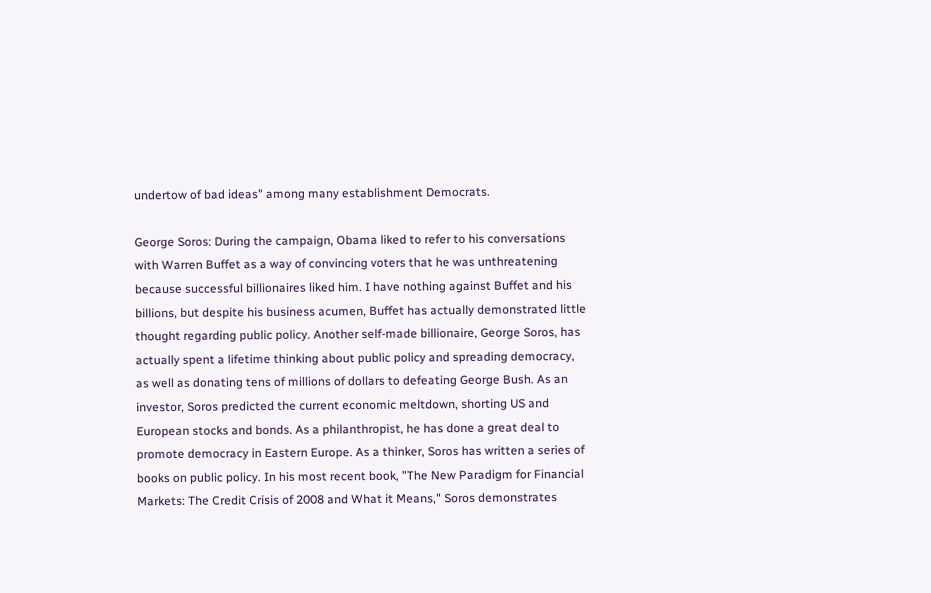undertow of bad ideas" among many establishment Democrats.

George Soros: During the campaign, Obama liked to refer to his conversations with Warren Buffet as a way of convincing voters that he was unthreatening because successful billionaires liked him. I have nothing against Buffet and his billions, but despite his business acumen, Buffet has actually demonstrated little thought regarding public policy. Another self-made billionaire, George Soros, has actually spent a lifetime thinking about public policy and spreading democracy, as well as donating tens of millions of dollars to defeating George Bush. As an investor, Soros predicted the current economic meltdown, shorting US and European stocks and bonds. As a philanthropist, he has done a great deal to promote democracy in Eastern Europe. As a thinker, Soros has written a series of books on public policy. In his most recent book, "The New Paradigm for Financial Markets: The Credit Crisis of 2008 and What it Means," Soros demonstrates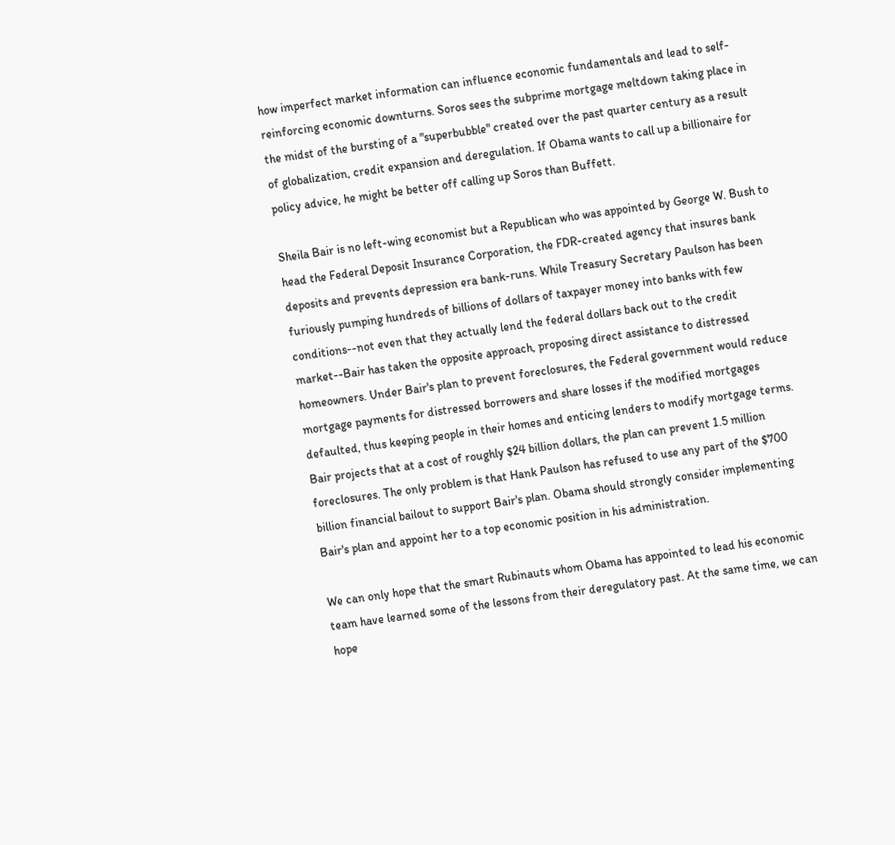how imperfect market information can influence economic fundamentals and lead to self-reinforcing economic downturns. Soros sees the subprime mortgage meltdown taking place in the midst of the bursting of a "superbubble" created over the past quarter century as a result of globalization, credit expansion and deregulation. If Obama wants to call up a billionaire for policy advice, he might be better off calling up Soros than Buffett.

Sheila Bair is no left-wing economist but a Republican who was appointed by George W. Bush to head the Federal Deposit Insurance Corporation, the FDR-created agency that insures bank deposits and prevents depression era bank-runs. While Treasury Secretary Paulson has been furiously pumping hundreds of billions of dollars of taxpayer money into banks with few conditions--not even that they actually lend the federal dollars back out to the credit market--Bair has taken the opposite approach, proposing direct assistance to distressed homeowners. Under Bair's plan to prevent foreclosures, the Federal government would reduce mortgage payments for distressed borrowers and share losses if the modified mortgages defaulted, thus keeping people in their homes and enticing lenders to modify mortgage terms. Bair projects that at a cost of roughly $24 billion dollars, the plan can prevent 1.5 million foreclosures. The only problem is that Hank Paulson has refused to use any part of the $700 billion financial bailout to support Bair's plan. Obama should strongly consider implementing Bair's plan and appoint her to a top economic position in his administration.

We can only hope that the smart Rubinauts whom Obama has appointed to lead his economic team have learned some of the lessons from their deregulatory past. At the same time, we can hope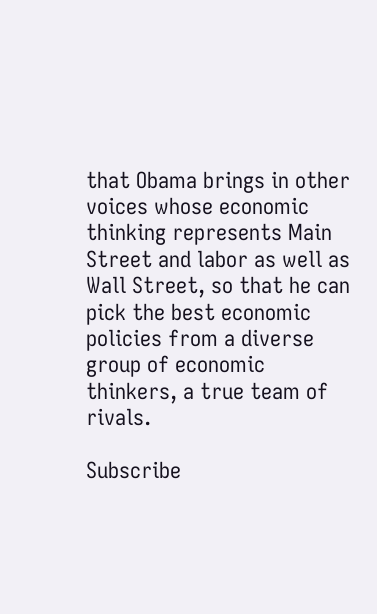that Obama brings in other voices whose economic thinking represents Main Street and labor as well as Wall Street, so that he can pick the best economic policies from a diverse group of economic thinkers, a true team of rivals.

Subscribe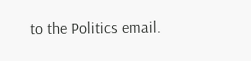to the Politics email.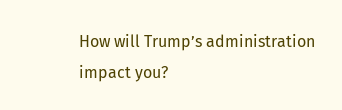How will Trump’s administration impact you?